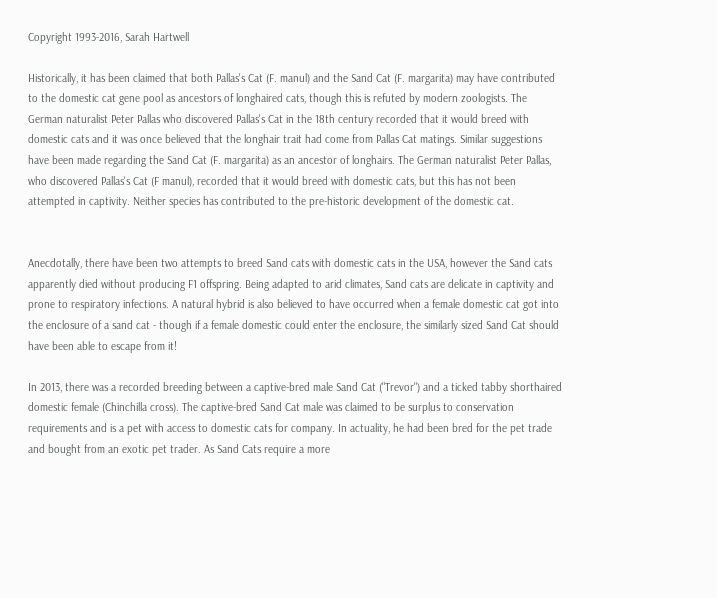Copyright 1993-2016, Sarah Hartwell

Historically, it has been claimed that both Pallas's Cat (F. manul) and the Sand Cat (F. margarita) may have contributed to the domestic cat gene pool as ancestors of longhaired cats, though this is refuted by modern zoologists. The German naturalist Peter Pallas who discovered Pallas's Cat in the 18th century recorded that it would breed with domestic cats and it was once believed that the longhair trait had come from Pallas Cat matings. Similar suggestions have been made regarding the Sand Cat (F. margarita) as an ancestor of longhairs. The German naturalist Peter Pallas, who discovered Pallas's Cat (F manul), recorded that it would breed with domestic cats, but this has not been attempted in captivity. Neither species has contributed to the pre-historic development of the domestic cat.


Anecdotally, there have been two attempts to breed Sand cats with domestic cats in the USA, however the Sand cats apparently died without producing F1 offspring. Being adapted to arid climates, Sand cats are delicate in captivity and prone to respiratory infections. A natural hybrid is also believed to have occurred when a female domestic cat got into the enclosure of a sand cat - though if a female domestic could enter the enclosure, the similarly sized Sand Cat should have been able to escape from it!

In 2013, there was a recorded breeding between a captive-bred male Sand Cat ("Trevor") and a ticked tabby shorthaired domestic female (Chinchilla cross). The captive-bred Sand Cat male was claimed to be surplus to conservation requirements and is a pet with access to domestic cats for company. In actuality, he had been bred for the pet trade and bought from an exotic pet trader. As Sand Cats require a more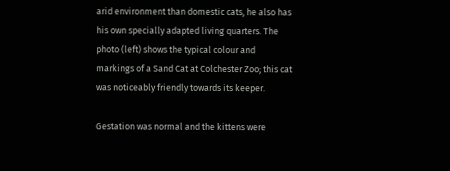arid environment than domestic cats, he also has his own specially adapted living quarters. The photo (left) shows the typical colour and markings of a Sand Cat at Colchester Zoo; this cat was noticeably friendly towards its keeper.

Gestation was normal and the kittens were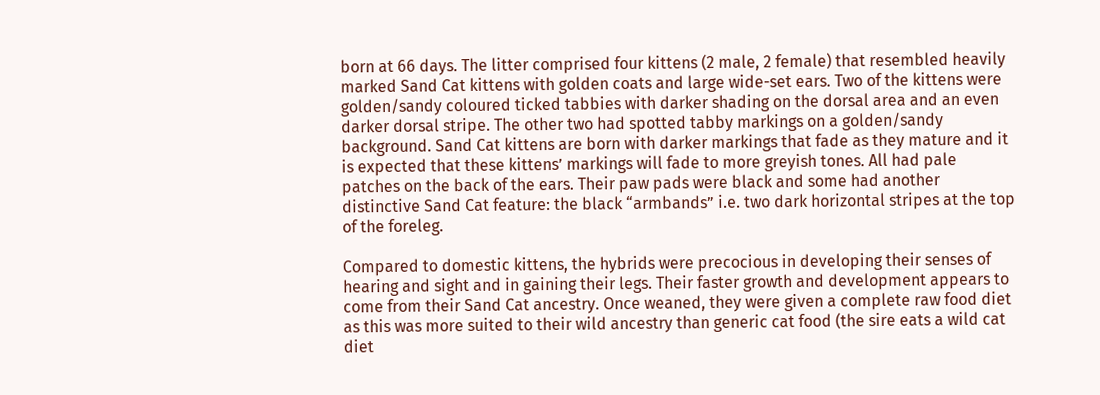born at 66 days. The litter comprised four kittens (2 male, 2 female) that resembled heavily marked Sand Cat kittens with golden coats and large wide-set ears. Two of the kittens were golden/sandy coloured ticked tabbies with darker shading on the dorsal area and an even darker dorsal stripe. The other two had spotted tabby markings on a golden/sandy background. Sand Cat kittens are born with darker markings that fade as they mature and it is expected that these kittens’ markings will fade to more greyish tones. All had pale patches on the back of the ears. Their paw pads were black and some had another distinctive Sand Cat feature: the black “armbands” i.e. two dark horizontal stripes at the top of the foreleg.

Compared to domestic kittens, the hybrids were precocious in developing their senses of hearing and sight and in gaining their legs. Their faster growth and development appears to come from their Sand Cat ancestry. Once weaned, they were given a complete raw food diet as this was more suited to their wild ancestry than generic cat food (the sire eats a wild cat diet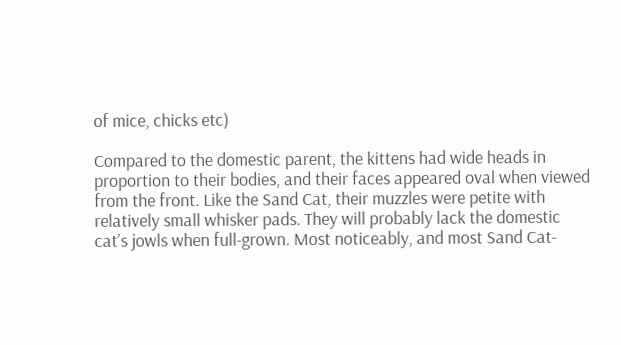of mice, chicks etc)

Compared to the domestic parent, the kittens had wide heads in proportion to their bodies, and their faces appeared oval when viewed from the front. Like the Sand Cat, their muzzles were petite with relatively small whisker pads. They will probably lack the domestic cat’s jowls when full-grown. Most noticeably, and most Sand Cat-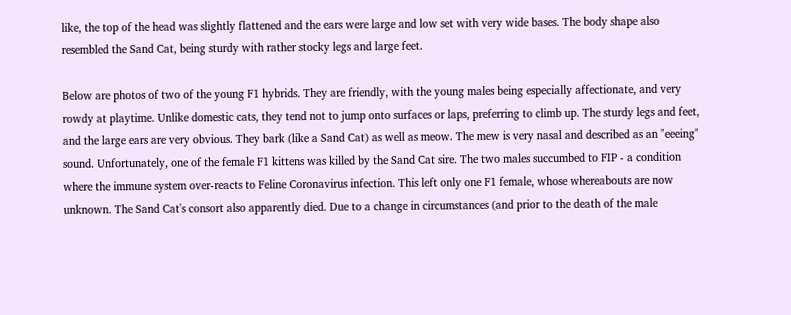like, the top of the head was slightly flattened and the ears were large and low set with very wide bases. The body shape also resembled the Sand Cat, being sturdy with rather stocky legs and large feet.

Below are photos of two of the young F1 hybrids. They are friendly, with the young males being especially affectionate, and very rowdy at playtime. Unlike domestic cats, they tend not to jump onto surfaces or laps, preferring to climb up. The sturdy legs and feet, and the large ears are very obvious. They bark (like a Sand Cat) as well as meow. The mew is very nasal and described as an "eeeing" sound. Unfortunately, one of the female F1 kittens was killed by the Sand Cat sire. The two males succumbed to FIP - a condition where the immune system over-reacts to Feline Coronavirus infection. This left only one F1 female, whose whereabouts are now unknown. The Sand Cat's consort also apparently died. Due to a change in circumstances (and prior to the death of the male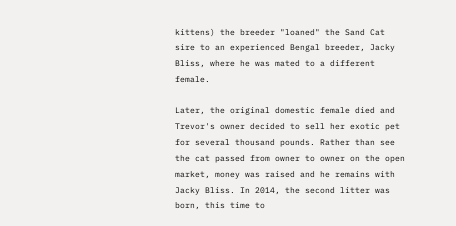kittens) the breeder "loaned" the Sand Cat sire to an experienced Bengal breeder, Jacky Bliss, where he was mated to a different female.

Later, the original domestic female died and Trevor's owner decided to sell her exotic pet for several thousand pounds. Rather than see the cat passed from owner to owner on the open market, money was raised and he remains with Jacky Bliss. In 2014, the second litter was born, this time to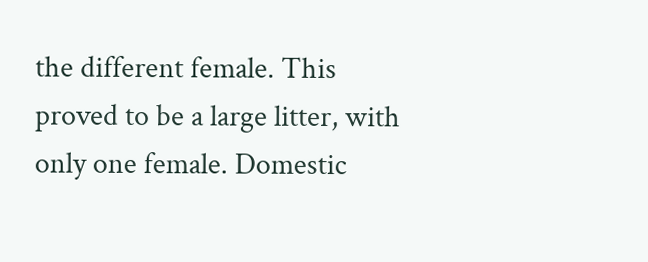the different female. This proved to be a large litter, with only one female. Domestic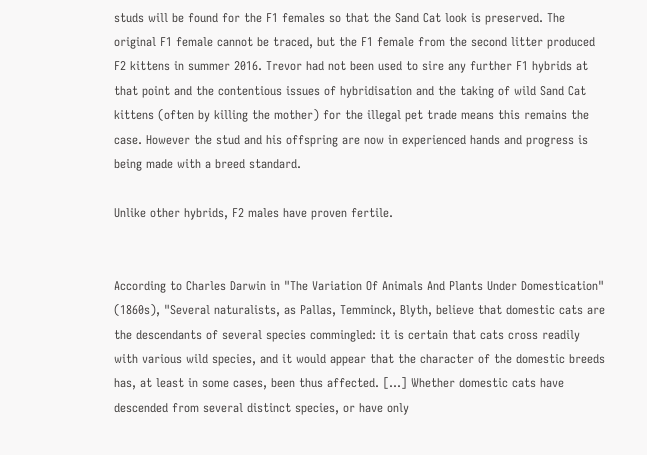studs will be found for the F1 females so that the Sand Cat look is preserved. The original F1 female cannot be traced, but the F1 female from the second litter produced F2 kittens in summer 2016. Trevor had not been used to sire any further F1 hybrids at that point and the contentious issues of hybridisation and the taking of wild Sand Cat kittens (often by killing the mother) for the illegal pet trade means this remains the case. However the stud and his offspring are now in experienced hands and progress is being made with a breed standard.

Unlike other hybrids, F2 males have proven fertile.


According to Charles Darwin in "The Variation Of Animals And Plants Under Domestication" (1860s), "Several naturalists, as Pallas, Temminck, Blyth, believe that domestic cats are the descendants of several species commingled: it is certain that cats cross readily with various wild species, and it would appear that the character of the domestic breeds has, at least in some cases, been thus affected. [...] Whether domestic cats have descended from several distinct species, or have only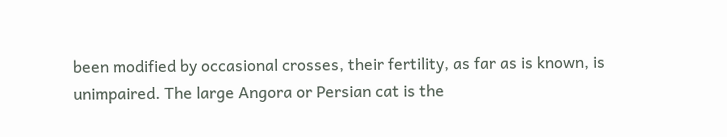been modified by occasional crosses, their fertility, as far as is known, is unimpaired. The large Angora or Persian cat is the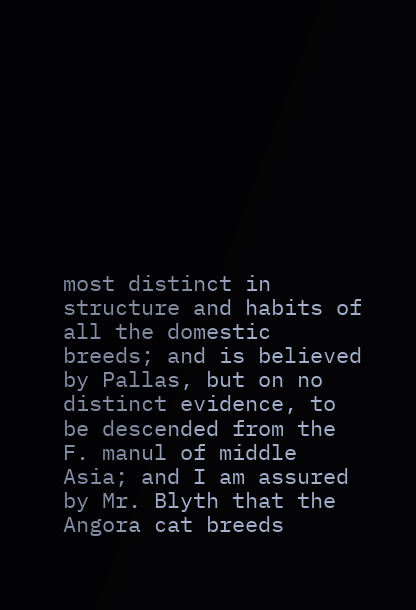most distinct in structure and habits of all the domestic breeds; and is believed by Pallas, but on no distinct evidence, to be descended from the F. manul of middle Asia; and I am assured by Mr. Blyth that the Angora cat breeds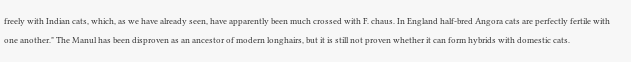freely with Indian cats, which, as we have already seen, have apparently been much crossed with F. chaus. In England half-bred Angora cats are perfectly fertile with one another." The Manul has been disproven as an ancestor of modern longhairs, but it is still not proven whether it can form hybrids with domestic cats.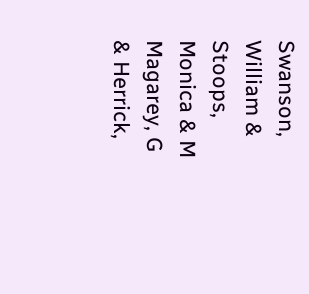Swanson, William & Stoops, Monica & M Magarey, G & Herrick,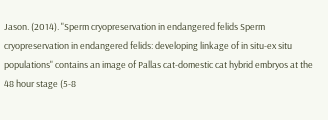Jason. (2014). "Sperm cryopreservation in endangered felids Sperm cryopreservation in endangered felids: developing linkage of in situ-ex situ populations" contains an image of Pallas cat-domestic cat hybrid embryos at the 48 hour stage (5-8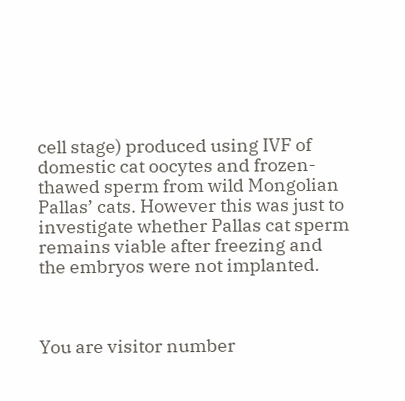cell stage) produced using IVF of domestic cat oocytes and frozen-thawed sperm from wild Mongolian Pallas’ cats. However this was just to investigate whether Pallas cat sperm remains viable after freezing and the embryos were not implanted.



You are visitor number